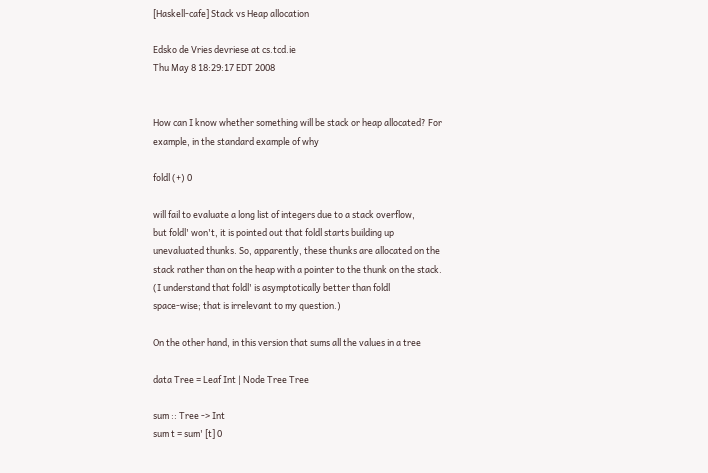[Haskell-cafe] Stack vs Heap allocation

Edsko de Vries devriese at cs.tcd.ie
Thu May 8 18:29:17 EDT 2008


How can I know whether something will be stack or heap allocated? For
example, in the standard example of why

foldl (+) 0

will fail to evaluate a long list of integers due to a stack overflow,
but foldl' won't, it is pointed out that foldl starts building up
unevaluated thunks. So, apparently, these thunks are allocated on the
stack rather than on the heap with a pointer to the thunk on the stack.
(I understand that foldl' is asymptotically better than foldl
space-wise; that is irrelevant to my question.)

On the other hand, in this version that sums all the values in a tree

data Tree = Leaf Int | Node Tree Tree

sum :: Tree -> Int
sum t = sum' [t] 0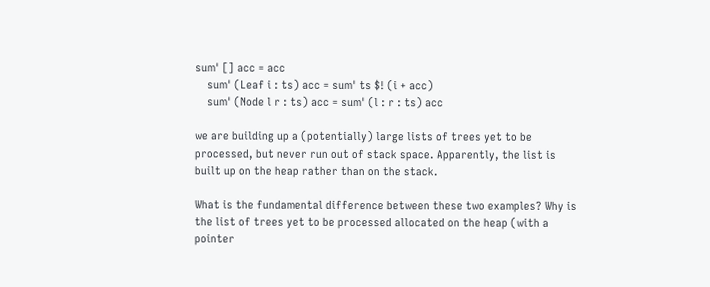sum' [] acc = acc
    sum' (Leaf i : ts) acc = sum' ts $! (i + acc)
    sum' (Node l r : ts) acc = sum' (l : r : ts) acc

we are building up a (potentially) large lists of trees yet to be
processed, but never run out of stack space. Apparently, the list is
built up on the heap rather than on the stack.

What is the fundamental difference between these two examples? Why is
the list of trees yet to be processed allocated on the heap (with a
pointer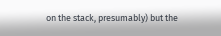on the stack, presumably) but the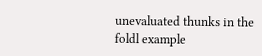unevaluated thunks in the
foldl example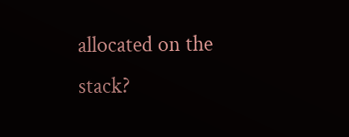allocated on the stack?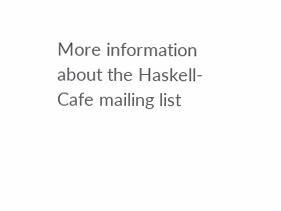More information about the Haskell-Cafe mailing list